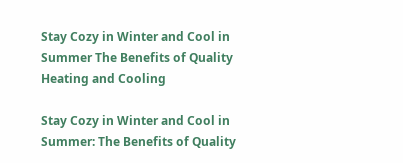Stay Cozy in Winter and Cool in Summer The Benefits of Quality Heating and Cooling

Stay Cozy in Winter and Cool in Summer: The Benefits of Quality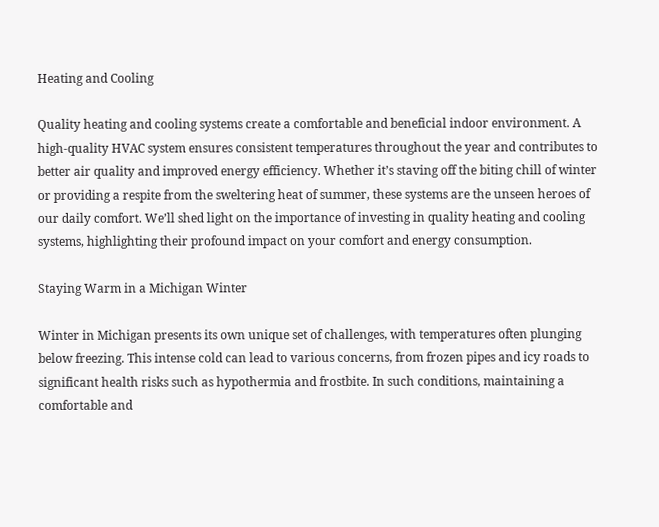Heating and Cooling

Quality heating and cooling systems create a comfortable and beneficial indoor environment. A high-quality HVAC system ensures consistent temperatures throughout the year and contributes to better air quality and improved energy efficiency. Whether it’s staving off the biting chill of winter or providing a respite from the sweltering heat of summer, these systems are the unseen heroes of our daily comfort. We’ll shed light on the importance of investing in quality heating and cooling systems, highlighting their profound impact on your comfort and energy consumption.

Staying Warm in a Michigan Winter

Winter in Michigan presents its own unique set of challenges, with temperatures often plunging below freezing. This intense cold can lead to various concerns, from frozen pipes and icy roads to significant health risks such as hypothermia and frostbite. In such conditions, maintaining a comfortable and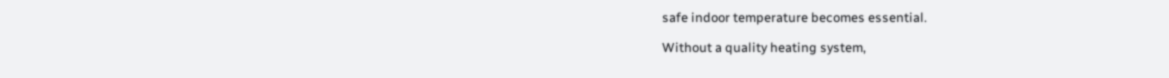safe indoor temperature becomes essential.

Without a quality heating system,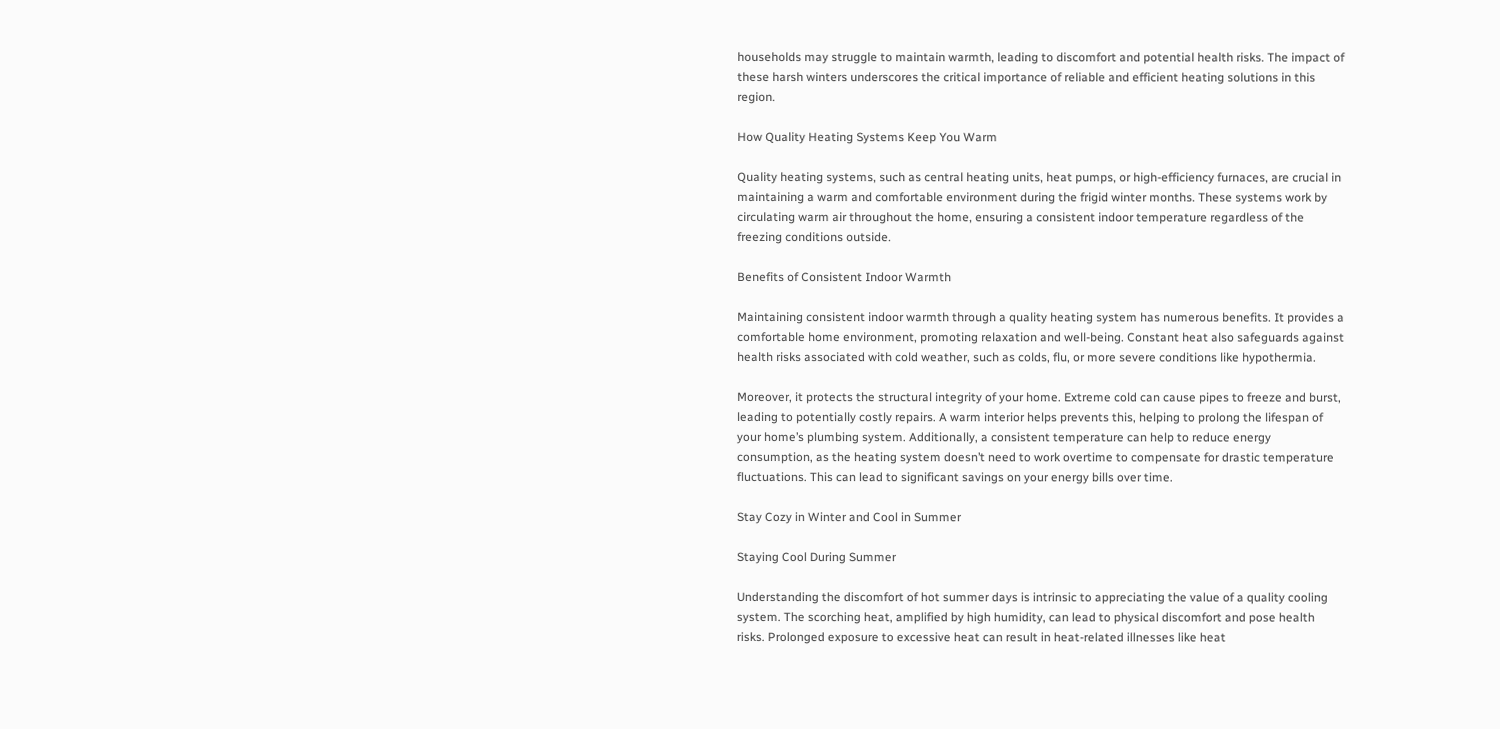households may struggle to maintain warmth, leading to discomfort and potential health risks. The impact of these harsh winters underscores the critical importance of reliable and efficient heating solutions in this region.

How Quality Heating Systems Keep You Warm

Quality heating systems, such as central heating units, heat pumps, or high-efficiency furnaces, are crucial in maintaining a warm and comfortable environment during the frigid winter months. These systems work by circulating warm air throughout the home, ensuring a consistent indoor temperature regardless of the freezing conditions outside.

Benefits of Consistent Indoor Warmth

Maintaining consistent indoor warmth through a quality heating system has numerous benefits. It provides a comfortable home environment, promoting relaxation and well-being. Constant heat also safeguards against health risks associated with cold weather, such as colds, flu, or more severe conditions like hypothermia.

Moreover, it protects the structural integrity of your home. Extreme cold can cause pipes to freeze and burst, leading to potentially costly repairs. A warm interior helps prevents this, helping to prolong the lifespan of your home’s plumbing system. Additionally, a consistent temperature can help to reduce energy consumption, as the heating system doesn’t need to work overtime to compensate for drastic temperature fluctuations. This can lead to significant savings on your energy bills over time.

Stay Cozy in Winter and Cool in Summer

Staying Cool During Summer

Understanding the discomfort of hot summer days is intrinsic to appreciating the value of a quality cooling system. The scorching heat, amplified by high humidity, can lead to physical discomfort and pose health risks. Prolonged exposure to excessive heat can result in heat-related illnesses like heat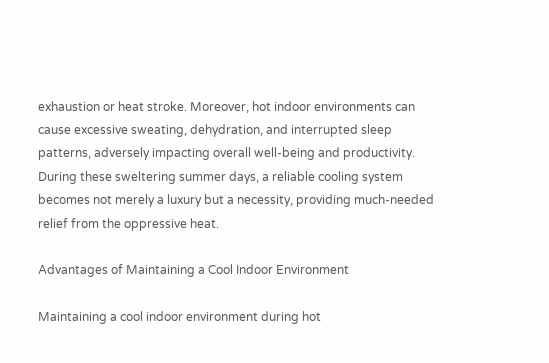exhaustion or heat stroke. Moreover, hot indoor environments can cause excessive sweating, dehydration, and interrupted sleep patterns, adversely impacting overall well-being and productivity. During these sweltering summer days, a reliable cooling system becomes not merely a luxury but a necessity, providing much-needed relief from the oppressive heat.

Advantages of Maintaining a Cool Indoor Environment

Maintaining a cool indoor environment during hot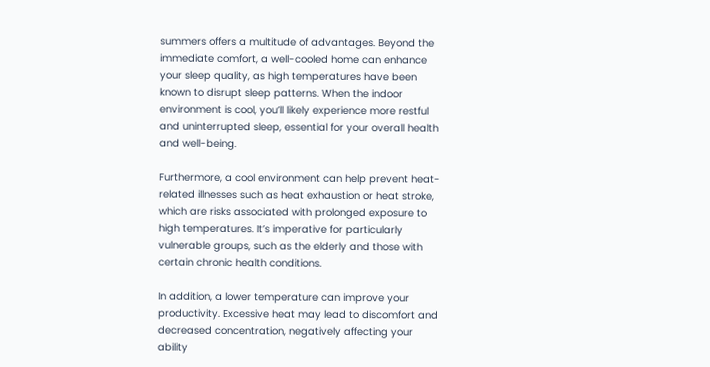summers offers a multitude of advantages. Beyond the immediate comfort, a well-cooled home can enhance your sleep quality, as high temperatures have been known to disrupt sleep patterns. When the indoor environment is cool, you’ll likely experience more restful and uninterrupted sleep, essential for your overall health and well-being.

Furthermore, a cool environment can help prevent heat-related illnesses such as heat exhaustion or heat stroke, which are risks associated with prolonged exposure to high temperatures. It’s imperative for particularly vulnerable groups, such as the elderly and those with certain chronic health conditions.

In addition, a lower temperature can improve your productivity. Excessive heat may lead to discomfort and decreased concentration, negatively affecting your ability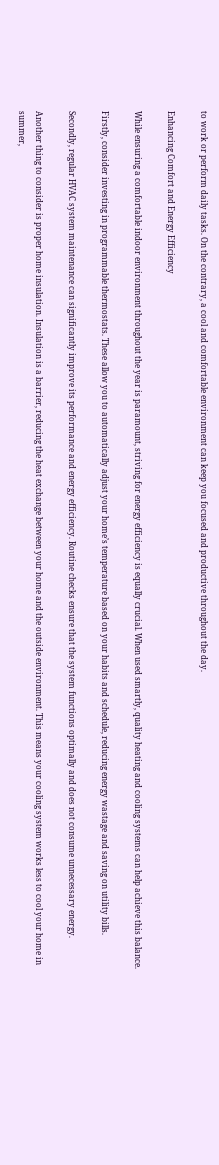to work or perform daily tasks. On the contrary, a cool and comfortable environment can keep you focused and productive throughout the day.

Enhancing Comfort and Energy Efficiency

While ensuring a comfortable indoor environment throughout the year is paramount, striving for energy efficiency is equally crucial. When used smartly, quality heating and cooling systems can help achieve this balance.

Firstly, consider investing in programmable thermostats. These allow you to automatically adjust your home’s temperature based on your habits and schedule, reducing energy wastage and saving on utility bills.

Secondly, regular HVAC system maintenance can significantly improve its performance and energy efficiency. Routine checks ensure that the system functions optimally and does not consume unnecessary energy.

Another thing to consider is proper home insulation. Insulation is a barrier, reducing the heat exchange between your home and the outside environment. This means your cooling system works less to cool your home in summer,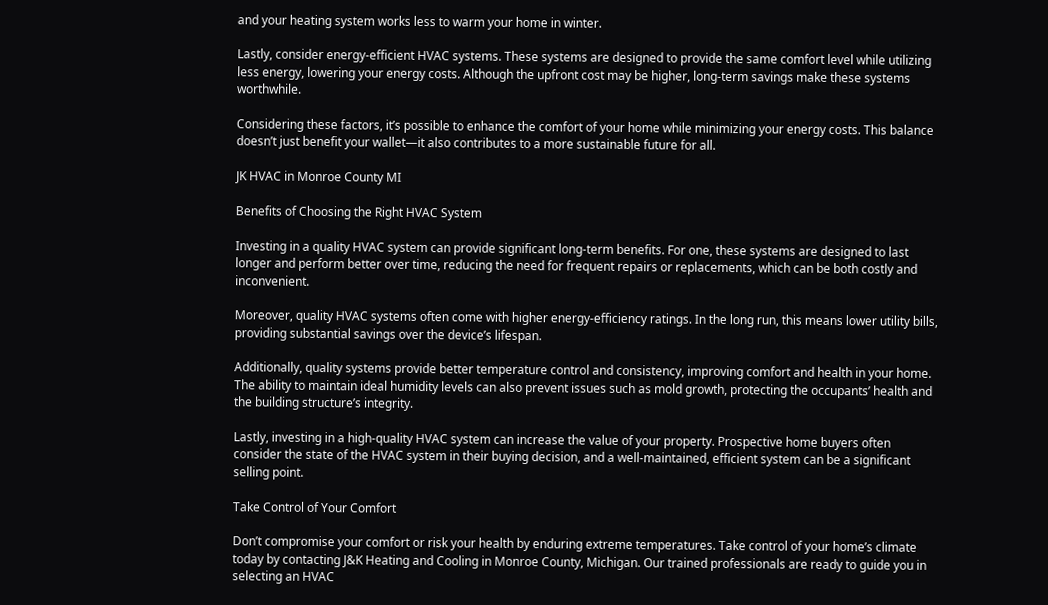and your heating system works less to warm your home in winter.

Lastly, consider energy-efficient HVAC systems. These systems are designed to provide the same comfort level while utilizing less energy, lowering your energy costs. Although the upfront cost may be higher, long-term savings make these systems worthwhile.

Considering these factors, it’s possible to enhance the comfort of your home while minimizing your energy costs. This balance doesn’t just benefit your wallet—it also contributes to a more sustainable future for all.

JK HVAC in Monroe County MI

Benefits of Choosing the Right HVAC System

Investing in a quality HVAC system can provide significant long-term benefits. For one, these systems are designed to last longer and perform better over time, reducing the need for frequent repairs or replacements, which can be both costly and inconvenient.

Moreover, quality HVAC systems often come with higher energy-efficiency ratings. In the long run, this means lower utility bills, providing substantial savings over the device’s lifespan.

Additionally, quality systems provide better temperature control and consistency, improving comfort and health in your home. The ability to maintain ideal humidity levels can also prevent issues such as mold growth, protecting the occupants’ health and the building structure’s integrity.

Lastly, investing in a high-quality HVAC system can increase the value of your property. Prospective home buyers often consider the state of the HVAC system in their buying decision, and a well-maintained, efficient system can be a significant selling point.

Take Control of Your Comfort

Don’t compromise your comfort or risk your health by enduring extreme temperatures. Take control of your home’s climate today by contacting J&K Heating and Cooling in Monroe County, Michigan. Our trained professionals are ready to guide you in selecting an HVAC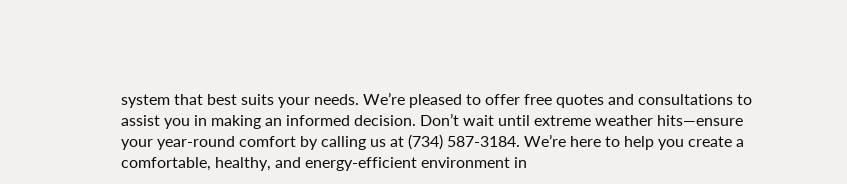system that best suits your needs. We’re pleased to offer free quotes and consultations to assist you in making an informed decision. Don’t wait until extreme weather hits—ensure your year-round comfort by calling us at (734) 587-3184. We’re here to help you create a comfortable, healthy, and energy-efficient environment in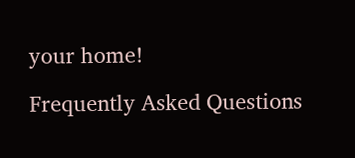your home!

Frequently Asked Questions